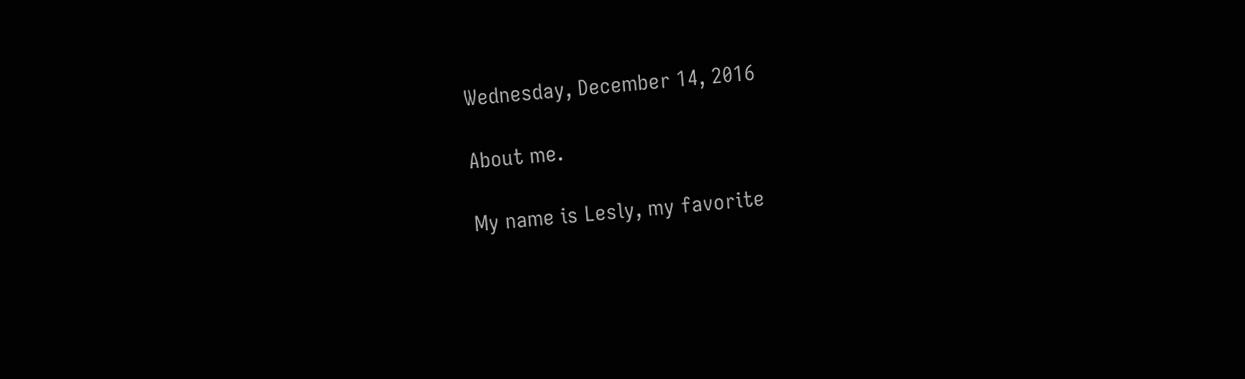Wednesday, December 14, 2016

About me.

My name is Lesly, my favorite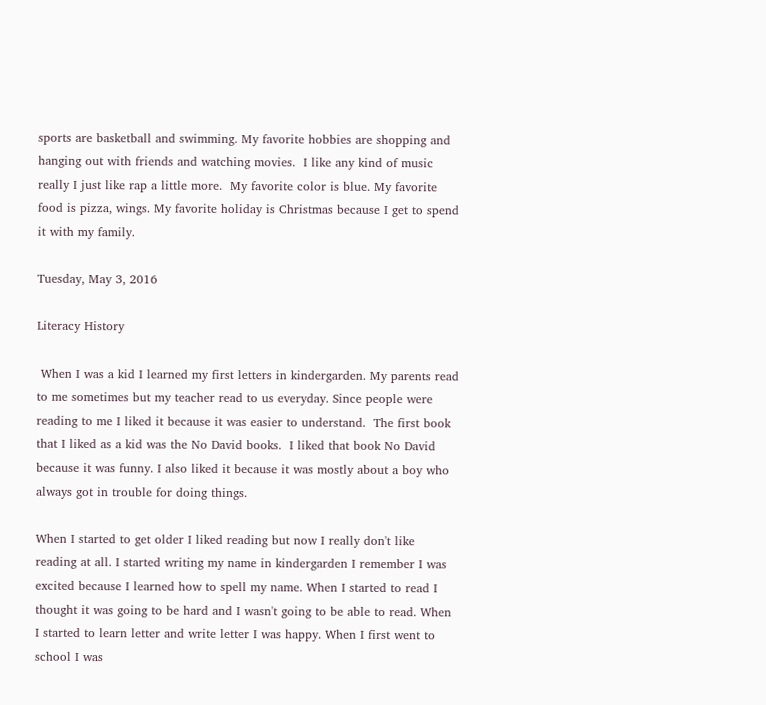sports are basketball and swimming. My favorite hobbies are shopping and hanging out with friends and watching movies.  I like any kind of music really I just like rap a little more.  My favorite color is blue. My favorite food is pizza, wings. My favorite holiday is Christmas because I get to spend it with my family.

Tuesday, May 3, 2016

Literacy History

 When I was a kid I learned my first letters in kindergarden. My parents read to me sometimes but my teacher read to us everyday. Since people were reading to me I liked it because it was easier to understand.  The first book that I liked as a kid was the No David books.  I liked that book No David because it was funny. I also liked it because it was mostly about a boy who always got in trouble for doing things.

When I started to get older I liked reading but now I really don't like reading at all. I started writing my name in kindergarden I remember I was excited because I learned how to spell my name. When I started to read I thought it was going to be hard and I wasn't going to be able to read. When I started to learn letter and write letter I was happy. When I first went to school I was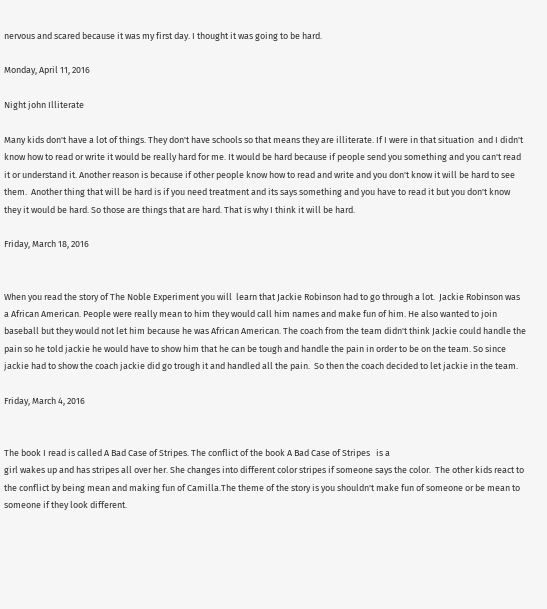nervous and scared because it was my first day. I thought it was going to be hard.

Monday, April 11, 2016

Night john Illiterate

Many kids don't have a lot of things. They don't have schools so that means they are illiterate. If I were in that situation  and I didn't know how to read or write it would be really hard for me. It would be hard because if people send you something and you can't read it or understand it. Another reason is because if other people know how to read and write and you don't know it will be hard to see them.  Another thing that will be hard is if you need treatment and its says something and you have to read it but you don't know they it would be hard. So those are things that are hard. That is why I think it will be hard.

Friday, March 18, 2016


When you read the story of The Noble Experiment you will  learn that Jackie Robinson had to go through a lot.  Jackie Robinson was a African American. People were really mean to him they would call him names and make fun of him. He also wanted to join baseball but they would not let him because he was African American. The coach from the team didn't think Jackie could handle the pain so he told jackie he would have to show him that he can be tough and handle the pain in order to be on the team. So since jackie had to show the coach jackie did go trough it and handled all the pain.  So then the coach decided to let jackie in the team.

Friday, March 4, 2016


The book I read is called A Bad Case of Stripes. The conflict of the book A Bad Case of Stripes   is a
girl wakes up and has stripes all over her. She changes into different color stripes if someone says the color.  The other kids react to the conflict by being mean and making fun of Camilla.The theme of the story is you shouldn't make fun of someone or be mean to someone if they look different.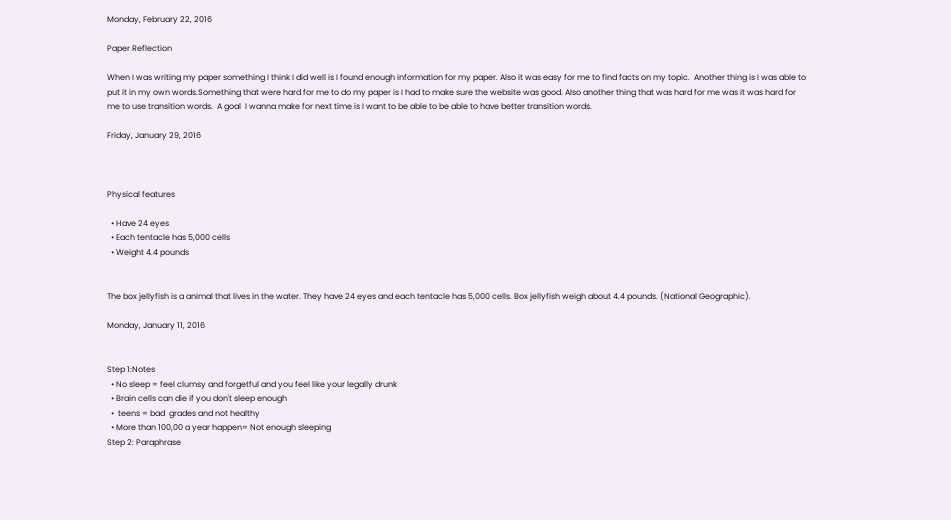Monday, February 22, 2016

Paper Reflection

When I was writing my paper something I think I did well is I found enough information for my paper. Also it was easy for me to find facts on my topic.  Another thing is I was able to put it in my own words.Something that were hard for me to do my paper is I had to make sure the website was good. Also another thing that was hard for me was it was hard for me to use transition words.  A goal  I wanna make for next time is I want to be able to be able to have better transition words.

Friday, January 29, 2016



Physical features

  • Have 24 eyes
  • Each tentacle has 5,000 cells
  • Weight 4.4 pounds


The box jellyfish is a animal that lives in the water. They have 24 eyes and each tentacle has 5,000 cells. Box jellyfish weigh about 4.4 pounds. (National Geographic).

Monday, January 11, 2016


Step 1:Notes
  • No sleep = feel clumsy and forgetful and you feel like your legally drunk
  • Brain cells can die if you don't sleep enough
  •  teens = bad  grades and not healthy
  • More than 100,00 a year happen= Not enough sleeping
Step 2: Paraphrase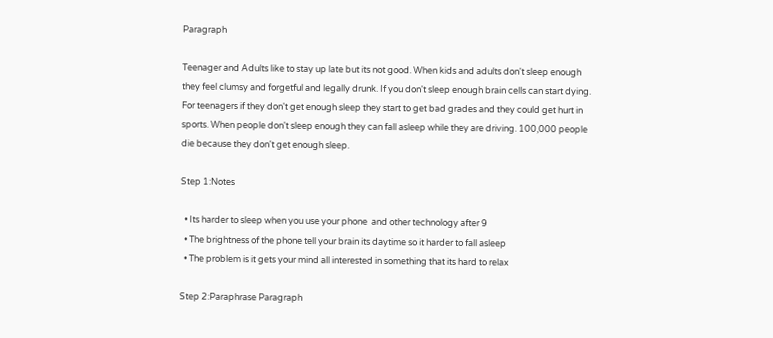Paragraph

Teenager and Adults like to stay up late but its not good. When kids and adults don't sleep enough they feel clumsy and forgetful and legally drunk. If you don't sleep enough brain cells can start dying. For teenagers if they don't get enough sleep they start to get bad grades and they could get hurt in sports. When people don't sleep enough they can fall asleep while they are driving. 100,000 people die because they don't get enough sleep.

Step 1:Notes

  • Its harder to sleep when you use your phone  and other technology after 9
  • The brightness of the phone tell your brain its daytime so it harder to fall asleep
  • The problem is it gets your mind all interested in something that its hard to relax

Step 2:Paraphrase Paragraph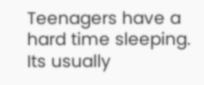Teenagers have a hard time sleeping. Its usually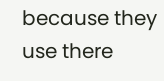because they use there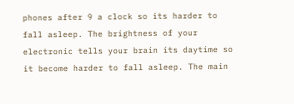phones after 9 a clock so its harder to fall asleep. The brightness of your electronic tells your brain its daytime so it become harder to fall asleep. The main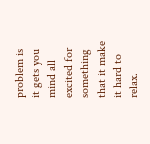problem is it gets you mind all excited for something that it make it hard to relax.